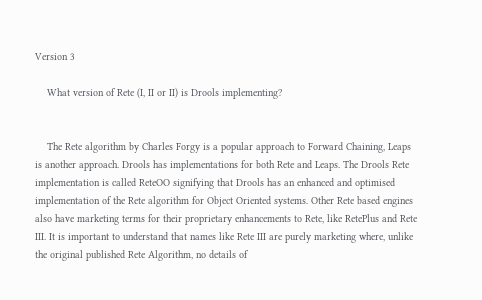Version 3

    What version of Rete (I, II or II) is Drools implementing?


    The Rete algorithm by Charles Forgy is a popular approach to Forward Chaining, Leaps is another approach. Drools has implementations for both Rete and Leaps. The Drools Rete implementation is called ReteOO signifying that Drools has an enhanced and optimised implementation of the Rete algorithm for Object Oriented systems. Other Rete based engines also have marketing terms for their proprietary enhancements to Rete, like RetePlus and Rete III. It is important to understand that names like Rete III are purely marketing where, unlike the original published Rete Algorithm, no details of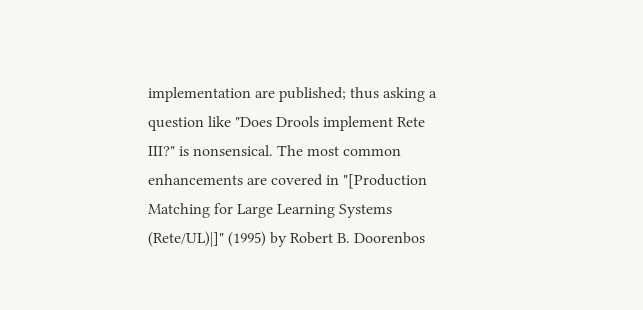implementation are published; thus asking a question like "Does Drools implement Rete III?" is nonsensical. The most common enhancements are covered in "[Production Matching for Large Learning Systems (Rete/UL)|]" (1995) by Robert B. Doorenbos